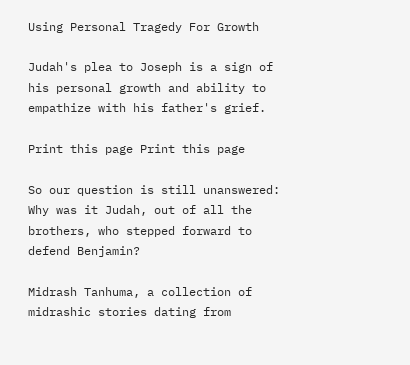Using Personal Tragedy For Growth

Judah's plea to Joseph is a sign of his personal growth and ability to empathize with his father's grief.

Print this page Print this page

So our question is still unanswered: Why was it Judah, out of all the brothers, who stepped forward to defend Benjamin?

Midrash Tanhuma, a collection of midrashic stories dating from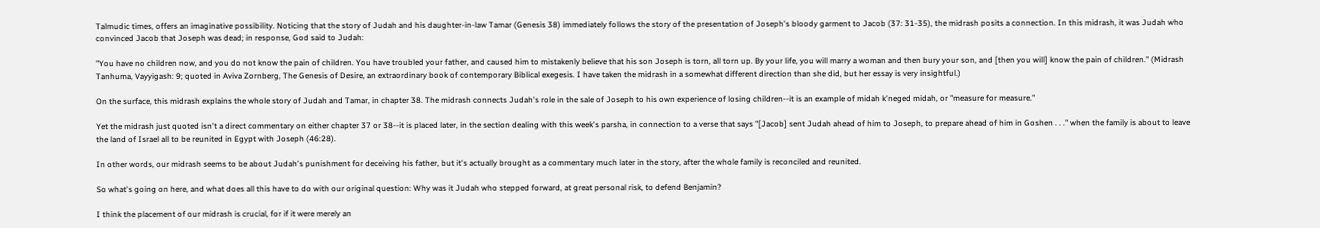Talmudic times, offers an imaginative possibility. Noticing that the story of Judah and his daughter-in-law Tamar (Genesis 38) immediately follows the story of the presentation of Joseph's bloody garment to Jacob (37: 31-35), the midrash posits a connection. In this midrash, it was Judah who convinced Jacob that Joseph was dead; in response, God said to Judah:

"You have no children now, and you do not know the pain of children. You have troubled your father, and caused him to mistakenly believe that his son Joseph is torn, all torn up. By your life, you will marry a woman and then bury your son, and [then you will] know the pain of children." (Midrash Tanhuma, Vayyigash: 9; quoted in Aviva Zornberg, The Genesis of Desire, an extraordinary book of contemporary Biblical exegesis. I have taken the midrash in a somewhat different direction than she did, but her essay is very insightful.)

On the surface, this midrash explains the whole story of Judah and Tamar, in chapter 38. The midrash connects Judah's role in the sale of Joseph to his own experience of losing children--it is an example of midah k'neged midah, or "measure for measure."

Yet the midrash just quoted isn't a direct commentary on either chapter 37 or 38--it is placed later, in the section dealing with this week's parsha, in connection to a verse that says "[Jacob] sent Judah ahead of him to Joseph, to prepare ahead of him in Goshen . . ." when the family is about to leave the land of Israel all to be reunited in Egypt with Joseph (46:28).

In other words, our midrash seems to be about Judah's punishment for deceiving his father, but it's actually brought as a commentary much later in the story, after the whole family is reconciled and reunited.

So what's going on here, and what does all this have to do with our original question: Why was it Judah who stepped forward, at great personal risk, to defend Benjamin?

I think the placement of our midrash is crucial, for if it were merely an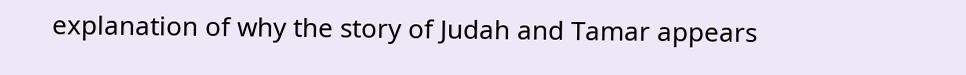explanation of why the story of Judah and Tamar appears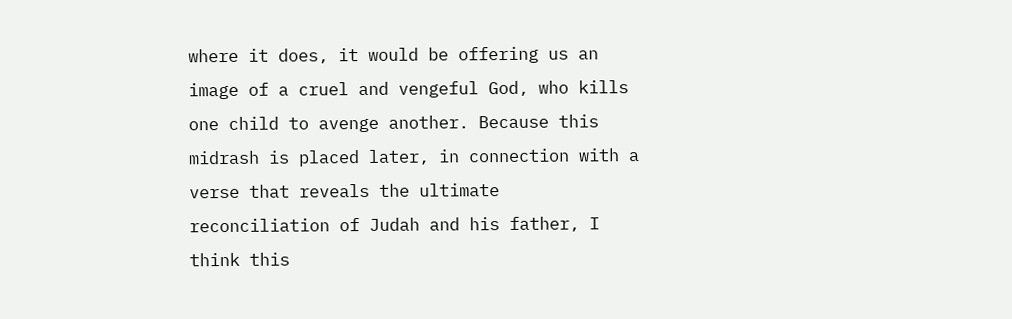where it does, it would be offering us an image of a cruel and vengeful God, who kills one child to avenge another. Because this midrash is placed later, in connection with a verse that reveals the ultimate reconciliation of Judah and his father, I think this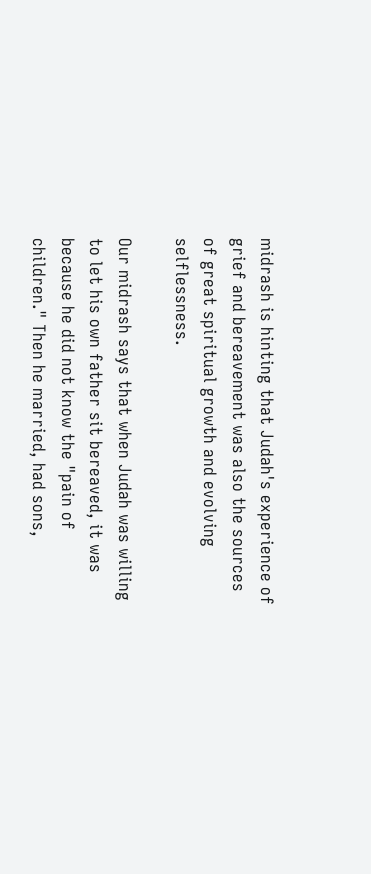midrash is hinting that Judah's experience of grief and bereavement was also the sources of great spiritual growth and evolving selflessness.

Our midrash says that when Judah was willing to let his own father sit bereaved, it was because he did not know the "pain of children." Then he married, had sons,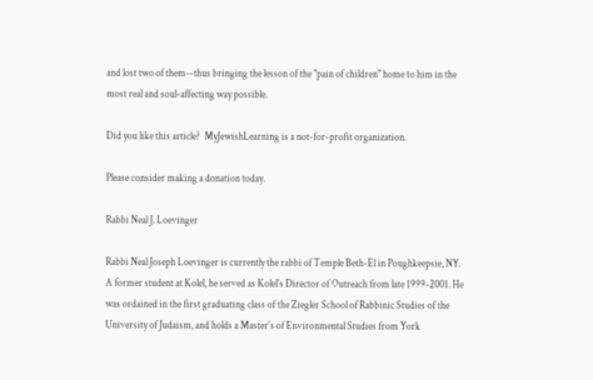and lost two of them--thus bringing the lesson of the "pain of children" home to him in the most real and soul-affecting way possible.

Did you like this article?  MyJewishLearning is a not-for-profit organization.

Please consider making a donation today.

Rabbi Neal J. Loevinger

Rabbi Neal Joseph Loevinger is currently the rabbi of Temple Beth-El in Poughkeepsie, NY. A former student at Kolel, he served as Kolel's Director of Outreach from late 1999-2001. He was ordained in the first graduating class of the Ziegler School of Rabbinic Studies of the University of Judaism, and holds a Master's of Environmental Studies from York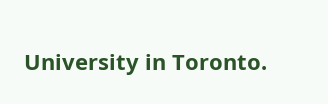University in Toronto.